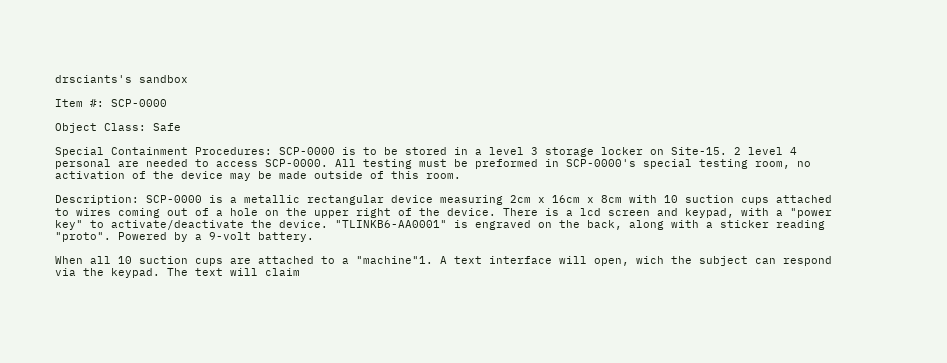drsciants's sandbox

Item #: SCP-0000

Object Class: Safe

Special Containment Procedures: SCP-0000 is to be stored in a level 3 storage locker on Site-15. 2 level 4 personal are needed to access SCP-0000. All testing must be preformed in SCP-0000's special testing room, no activation of the device may be made outside of this room.

Description: SCP-0000 is a metallic rectangular device measuring 2cm x 16cm x 8cm with 10 suction cups attached to wires coming out of a hole on the upper right of the device. There is a lcd screen and keypad, with a "power key" to activate/deactivate the device. "TLINKB6-AA0001" is engraved on the back, along with a sticker reading "proto". Powered by a 9-volt battery.

When all 10 suction cups are attached to a "machine"1. A text interface will open, wich the subject can respond via the keypad. The text will claim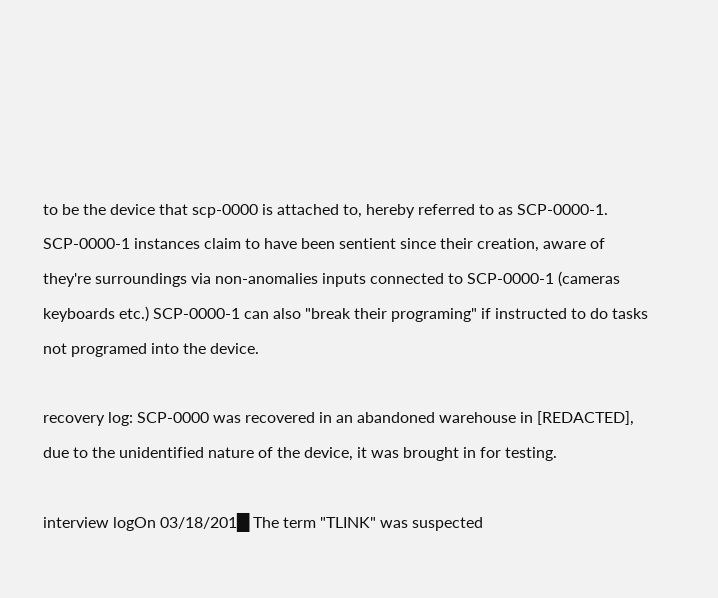to be the device that scp-0000 is attached to, hereby referred to as SCP-0000-1. SCP-0000-1 instances claim to have been sentient since their creation, aware of they're surroundings via non-anomalies inputs connected to SCP-0000-1 (cameras keyboards etc.) SCP-0000-1 can also "break their programing" if instructed to do tasks not programed into the device.

recovery log: SCP-0000 was recovered in an abandoned warehouse in [REDACTED], due to the unidentified nature of the device, it was brought in for testing.

interview logOn 03/18/201█ The term "TLINK" was suspected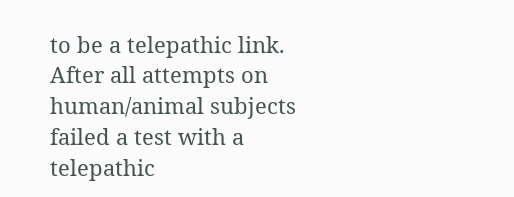to be a telepathic link. After all attempts on human/animal subjects failed a test with a telepathic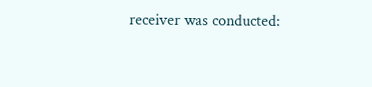receiver was conducted: